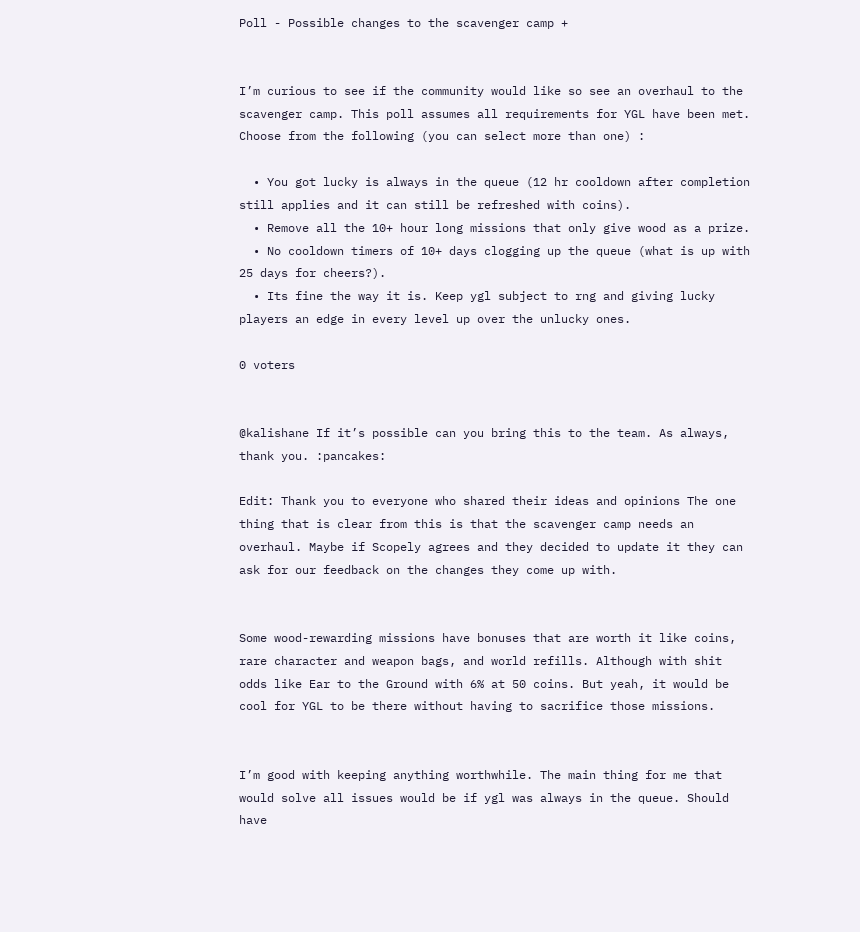Poll - Possible changes to the scavenger camp +


I’m curious to see if the community would like so see an overhaul to the scavenger camp. This poll assumes all requirements for YGL have been met. Choose from the following (you can select more than one) :

  • You got lucky is always in the queue (12 hr cooldown after completion still applies and it can still be refreshed with coins).
  • Remove all the 10+ hour long missions that only give wood as a prize.
  • No cooldown timers of 10+ days clogging up the queue (what is up with 25 days for cheers?).
  • Its fine the way it is. Keep ygl subject to rng and giving lucky players an edge in every level up over the unlucky ones.

0 voters


@kalishane If it’s possible can you bring this to the team. As always, thank you. :pancakes:

Edit: Thank you to everyone who shared their ideas and opinions The one thing that is clear from this is that the scavenger camp needs an overhaul. Maybe if Scopely agrees and they decided to update it they can ask for our feedback on the changes they come up with.


Some wood-rewarding missions have bonuses that are worth it like coins, rare character and weapon bags, and world refills. Although with shit odds like Ear to the Ground with 6% at 50 coins. But yeah, it would be cool for YGL to be there without having to sacrifice those missions.


I’m good with keeping anything worthwhile. The main thing for me that would solve all issues would be if ygl was always in the queue. Should have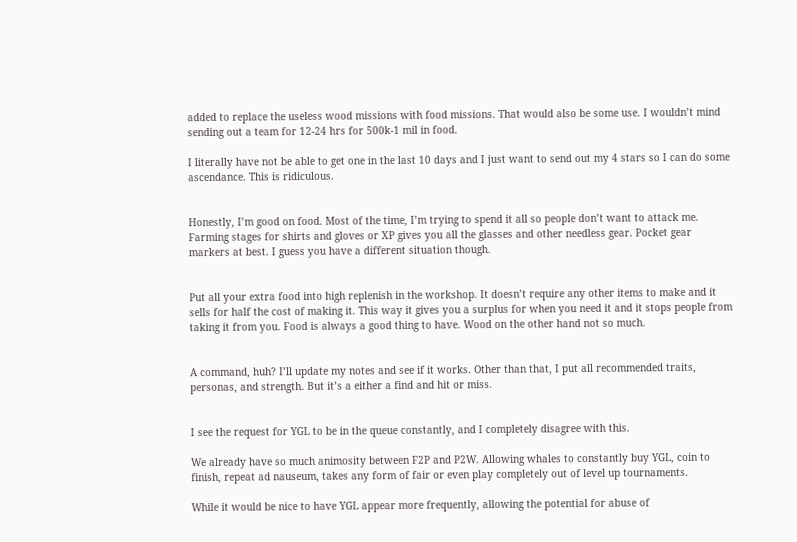added to replace the useless wood missions with food missions. That would also be some use. I wouldn’t mind sending out a team for 12-24 hrs for 500k-1 mil in food.

I literally have not be able to get one in the last 10 days and I just want to send out my 4 stars so I can do some ascendance. This is ridiculous.


Honestly, I’m good on food. Most of the time, I’m trying to spend it all so people don’t want to attack me. Farming stages for shirts and gloves or XP gives you all the glasses and other needless gear. Pocket gear markers at best. I guess you have a different situation though.


Put all your extra food into high replenish in the workshop. It doesn’t require any other items to make and it sells for half the cost of making it. This way it gives you a surplus for when you need it and it stops people from taking it from you. Food is always a good thing to have. Wood on the other hand not so much.


A command, huh? I’ll update my notes and see if it works. Other than that, I put all recommended traits, personas, and strength. But it’s a either a find and hit or miss.


I see the request for YGL to be in the queue constantly, and I completely disagree with this.

We already have so much animosity between F2P and P2W. Allowing whales to constantly buy YGL, coin to finish, repeat ad nauseum, takes any form of fair or even play completely out of level up tournaments.

While it would be nice to have YGL appear more frequently, allowing the potential for abuse of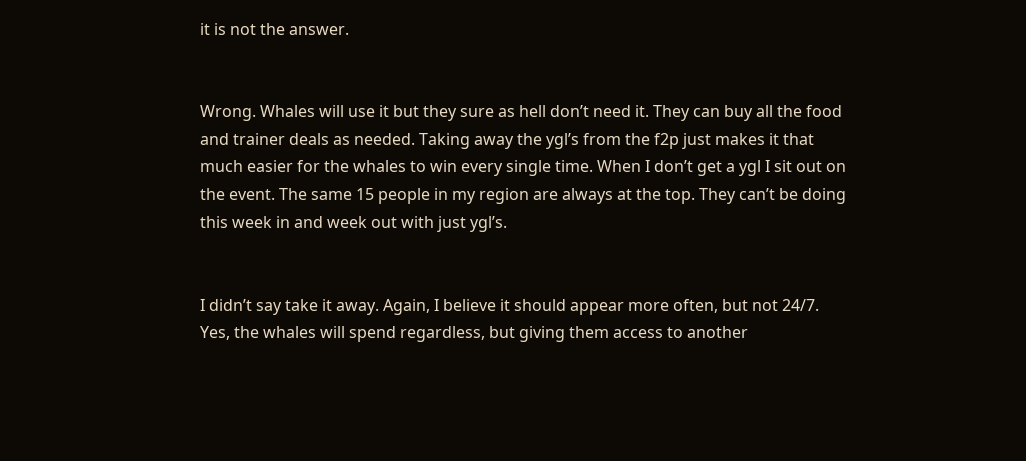it is not the answer.


Wrong. Whales will use it but they sure as hell don’t need it. They can buy all the food and trainer deals as needed. Taking away the ygl’s from the f2p just makes it that much easier for the whales to win every single time. When I don’t get a ygl I sit out on the event. The same 15 people in my region are always at the top. They can’t be doing this week in and week out with just ygl’s.


I didn’t say take it away. Again, I believe it should appear more often, but not 24/7. Yes, the whales will spend regardless, but giving them access to another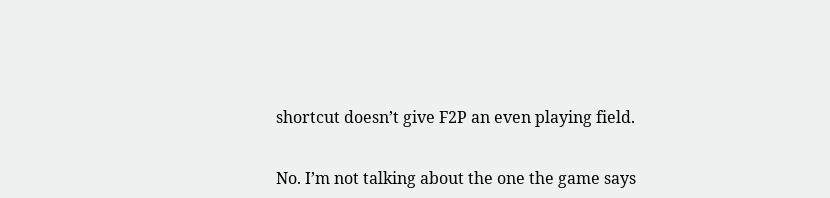shortcut doesn’t give F2P an even playing field.


No. I’m not talking about the one the game says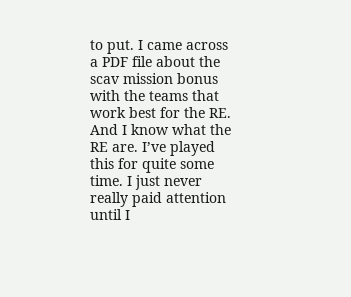to put. I came across a PDF file about the scav mission bonus with the teams that work best for the RE. And I know what the RE are. I’ve played this for quite some time. I just never really paid attention until I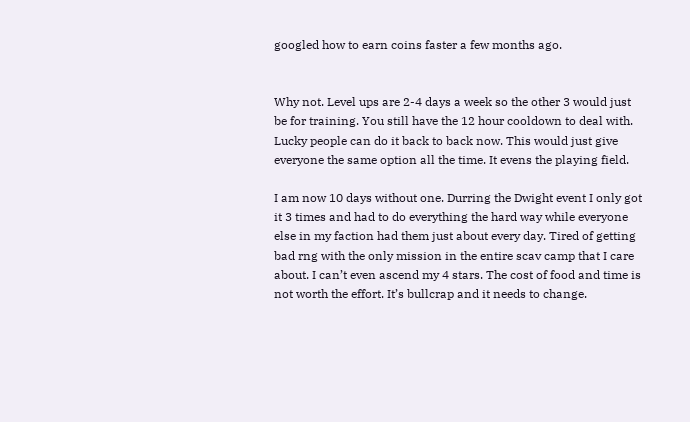googled how to earn coins faster a few months ago.


Why not. Level ups are 2-4 days a week so the other 3 would just be for training. You still have the 12 hour cooldown to deal with. Lucky people can do it back to back now. This would just give everyone the same option all the time. It evens the playing field.

I am now 10 days without one. Durring the Dwight event I only got it 3 times and had to do everything the hard way while everyone else in my faction had them just about every day. Tired of getting bad rng with the only mission in the entire scav camp that I care about. I can’t even ascend my 4 stars. The cost of food and time is not worth the effort. It’s bullcrap and it needs to change.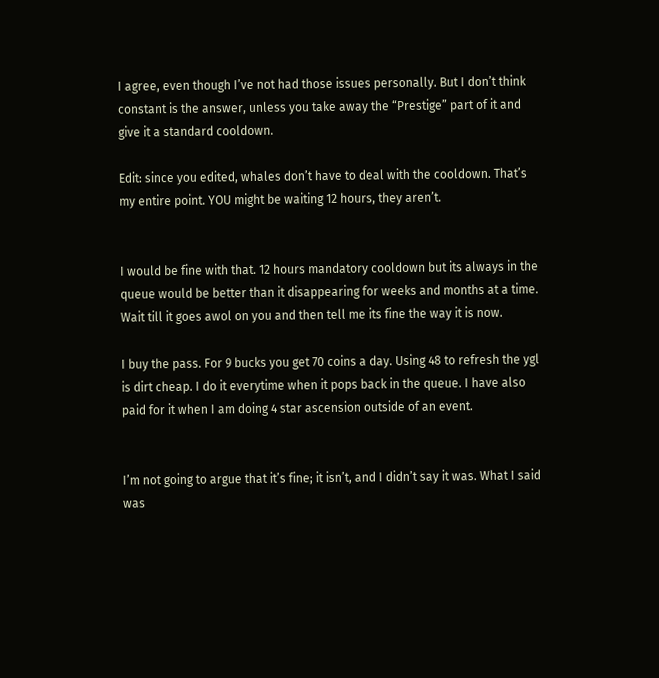I agree, even though I’ve not had those issues personally. But I don’t think constant is the answer, unless you take away the “Prestige” part of it and give it a standard cooldown.

Edit: since you edited, whales don’t have to deal with the cooldown. That’s my entire point. YOU might be waiting 12 hours, they aren’t.


I would be fine with that. 12 hours mandatory cooldown but its always in the queue would be better than it disappearing for weeks and months at a time. Wait till it goes awol on you and then tell me its fine the way it is now.

I buy the pass. For 9 bucks you get 70 coins a day. Using 48 to refresh the ygl is dirt cheap. I do it everytime when it pops back in the queue. I have also paid for it when I am doing 4 star ascension outside of an event.


I’m not going to argue that it’s fine; it isn’t, and I didn’t say it was. What I said was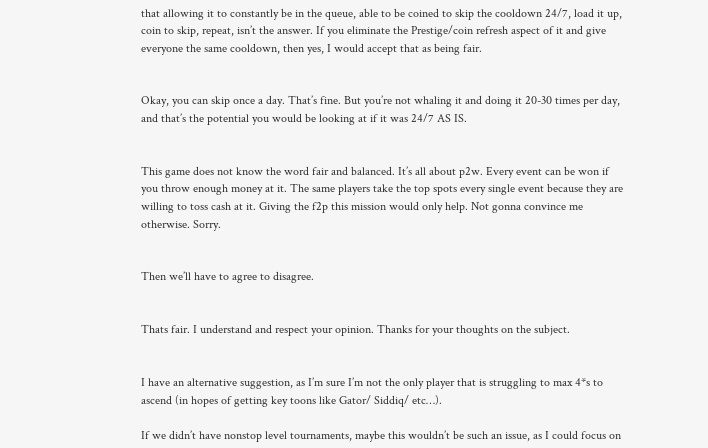that allowing it to constantly be in the queue, able to be coined to skip the cooldown 24/7, load it up, coin to skip, repeat, isn’t the answer. If you eliminate the Prestige/coin refresh aspect of it and give everyone the same cooldown, then yes, I would accept that as being fair.


Okay, you can skip once a day. That’s fine. But you’re not whaling it and doing it 20-30 times per day, and that’s the potential you would be looking at if it was 24/7 AS IS.


This game does not know the word fair and balanced. It’s all about p2w. Every event can be won if you throw enough money at it. The same players take the top spots every single event because they are willing to toss cash at it. Giving the f2p this mission would only help. Not gonna convince me otherwise. Sorry.


Then we’ll have to agree to disagree.


Thats fair. I understand and respect your opinion. Thanks for your thoughts on the subject.


I have an alternative suggestion, as I’m sure I’m not the only player that is struggling to max 4*s to ascend (in hopes of getting key toons like Gator/ Siddiq/ etc…).

If we didn’t have nonstop level tournaments, maybe this wouldn’t be such an issue, as I could focus on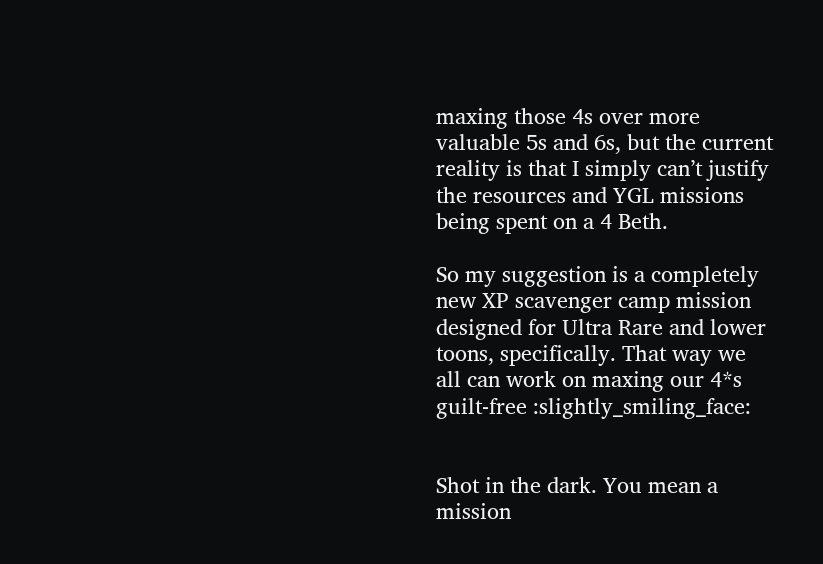maxing those 4s over more valuable 5s and 6s, but the current reality is that I simply can’t justify the resources and YGL missions being spent on a 4 Beth.

So my suggestion is a completely new XP scavenger camp mission designed for Ultra Rare and lower toons, specifically. That way we all can work on maxing our 4*s guilt-free :slightly_smiling_face:


Shot in the dark. You mean a mission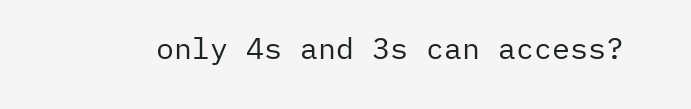only 4s and 3s can access?